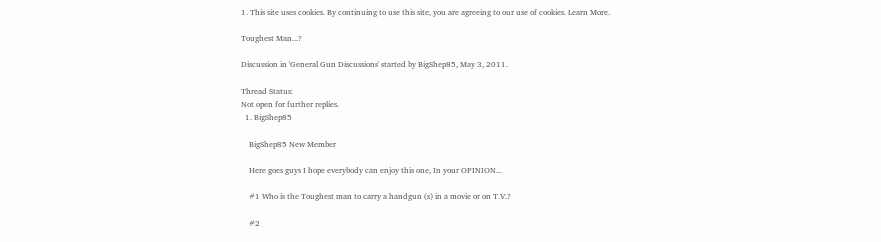1. This site uses cookies. By continuing to use this site, you are agreeing to our use of cookies. Learn More.

Toughest Man...?

Discussion in 'General Gun Discussions' started by BigShep85, May 3, 2011.

Thread Status:
Not open for further replies.
  1. BigShep85

    BigShep85 New Member

    Here goes guys I hope everybody can enjoy this one, In your OPINION...

    #1 Who is the Toughest man to carry a handgun (s) in a movie or on T.V.?

    #2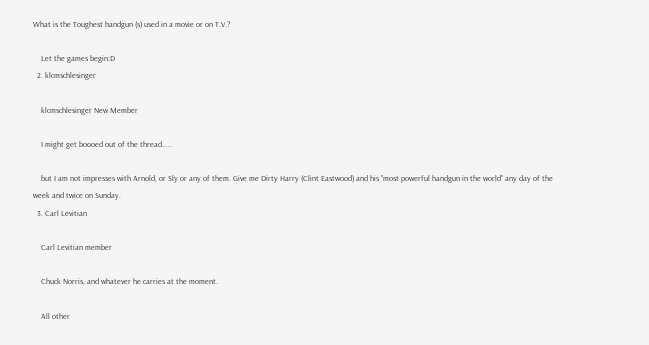What is the Toughest handgun (s) used in a movie or on T.V.?

    Let the games begin:D
  2. klcmschlesinger

    klcmschlesinger New Member

    I might get boooed out of the thread.....

    but I am not impresses with Arnold, or Sly or any of them. Give me Dirty Harry (Clint Eastwood) and his "most powerful handgun in the world" any day of the week and twice on Sunday.
  3. Carl Levitian

    Carl Levitian member

    Chuck Norris, and whatever he carries at the moment.

    All other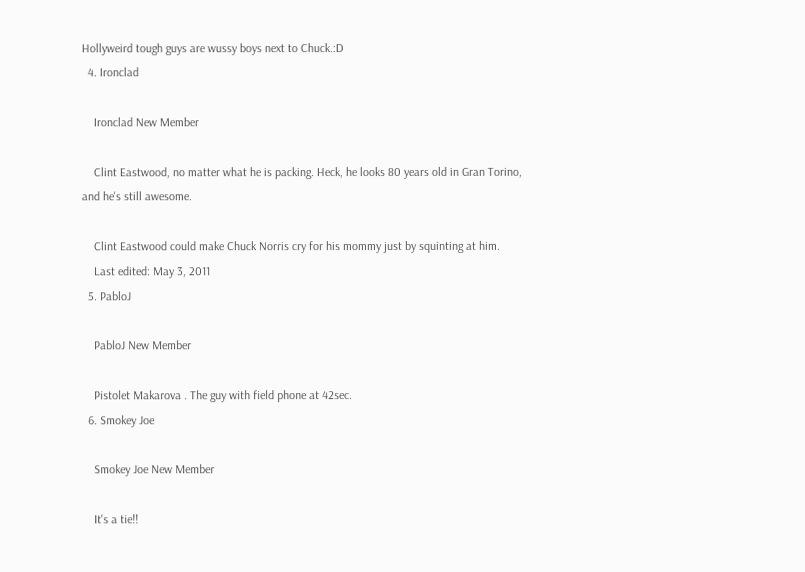Hollyweird tough guys are wussy boys next to Chuck.:D
  4. Ironclad

    Ironclad New Member

    Clint Eastwood, no matter what he is packing. Heck, he looks 80 years old in Gran Torino, and he's still awesome.

    Clint Eastwood could make Chuck Norris cry for his mommy just by squinting at him.
    Last edited: May 3, 2011
  5. PabloJ

    PabloJ New Member

    Pistolet Makarova . The guy with field phone at 42sec.
  6. Smokey Joe

    Smokey Joe New Member

    It's a tie!!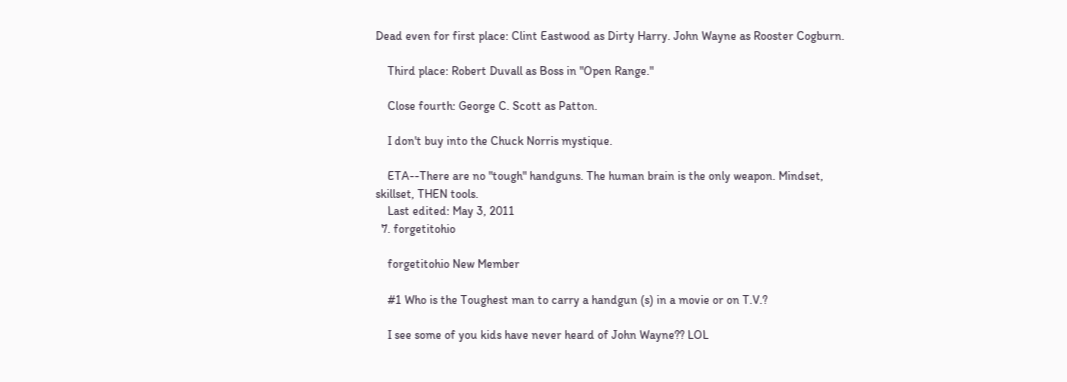Dead even for first place: Clint Eastwood as Dirty Harry. John Wayne as Rooster Cogburn.

    Third place: Robert Duvall as Boss in "Open Range."

    Close fourth: George C. Scott as Patton.

    I don't buy into the Chuck Norris mystique.

    ETA--There are no "tough" handguns. The human brain is the only weapon. Mindset, skillset, THEN tools.
    Last edited: May 3, 2011
  7. forgetitohio

    forgetitohio New Member

    #1 Who is the Toughest man to carry a handgun (s) in a movie or on T.V.?

    I see some of you kids have never heard of John Wayne?? LOL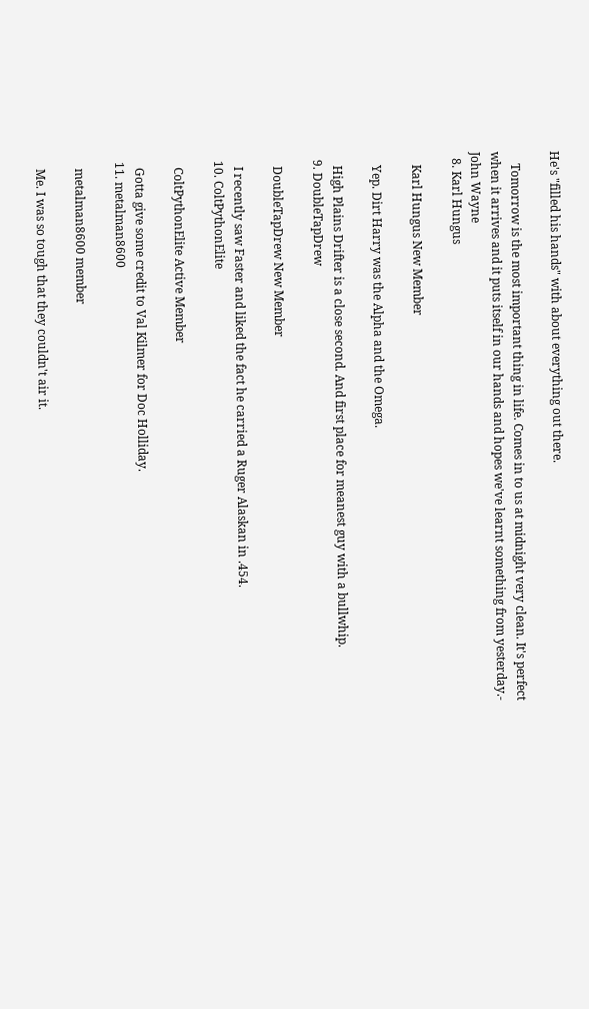He's "filled his hands" with about everything out there.

    Tomorrow is the most important thing in life. Comes in to us at midnight very clean. It's perfect when it arrives and it puts itself in our hands and hopes we've learnt something from yesterday.- John Wayne
  8. Karl Hungus

    Karl Hungus New Member

    Yep. Dirt Harry was the Alpha and the Omega.

    High Plains Drifter is a close second. And first place for meanest guy with a bullwhip.
  9. DoubleTapDrew

    DoubleTapDrew New Member

    I recently saw Faster and liked the fact he carried a Ruger Alaskan in .454.
  10. ColtPythonElite

    ColtPythonElite Active Member

    Gotta give some credit to Val Kilmer for Doc Holliday.
  11. metalman8600

    metalman8600 member

    Me. I was so tough that they couldn't air it.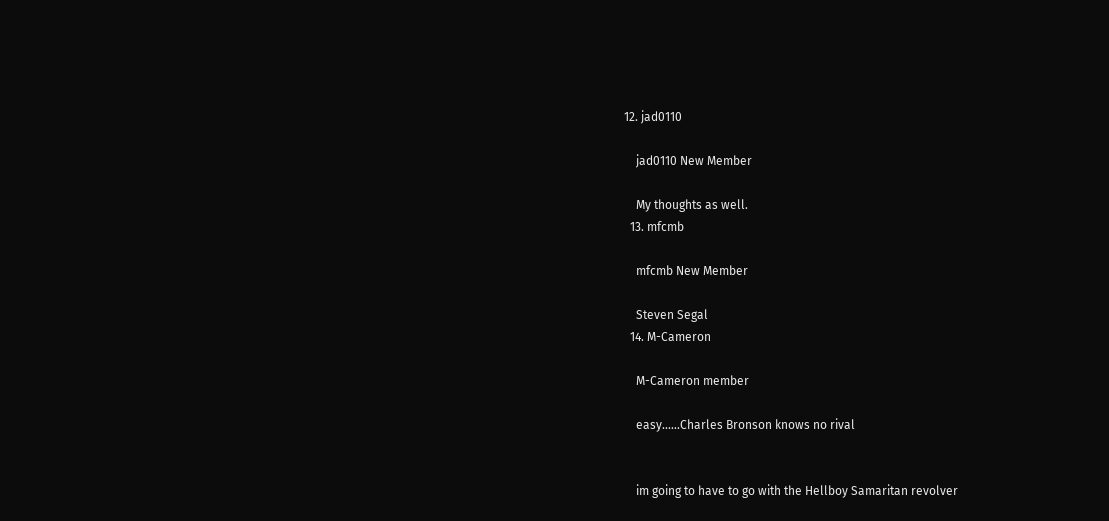12. jad0110

    jad0110 New Member

    My thoughts as well.
  13. mfcmb

    mfcmb New Member

    Steven Segal
  14. M-Cameron

    M-Cameron member

    easy......Charles Bronson knows no rival


    im going to have to go with the Hellboy Samaritan revolver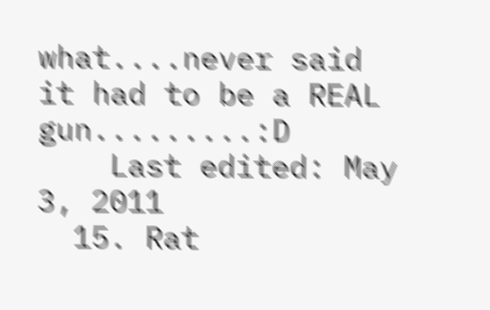what....never said it had to be a REAL gun.........:D
    Last edited: May 3, 2011
  15. Rat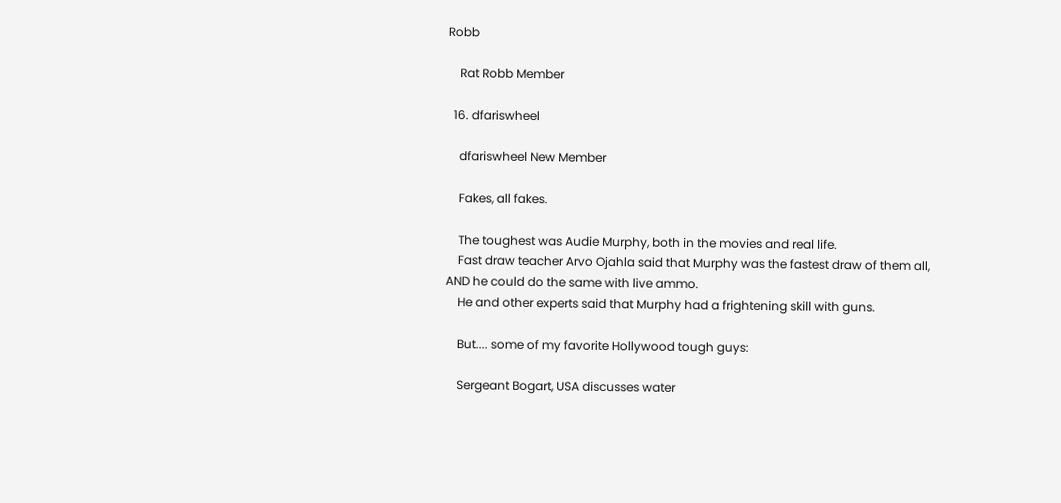Robb

    Rat Robb Member

  16. dfariswheel

    dfariswheel New Member

    Fakes, all fakes.

    The toughest was Audie Murphy, both in the movies and real life.
    Fast draw teacher Arvo Ojahla said that Murphy was the fastest draw of them all, AND he could do the same with live ammo.
    He and other experts said that Murphy had a frightening skill with guns.

    But.... some of my favorite Hollywood tough guys:

    Sergeant Bogart, USA discusses water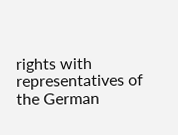rights with representatives of the German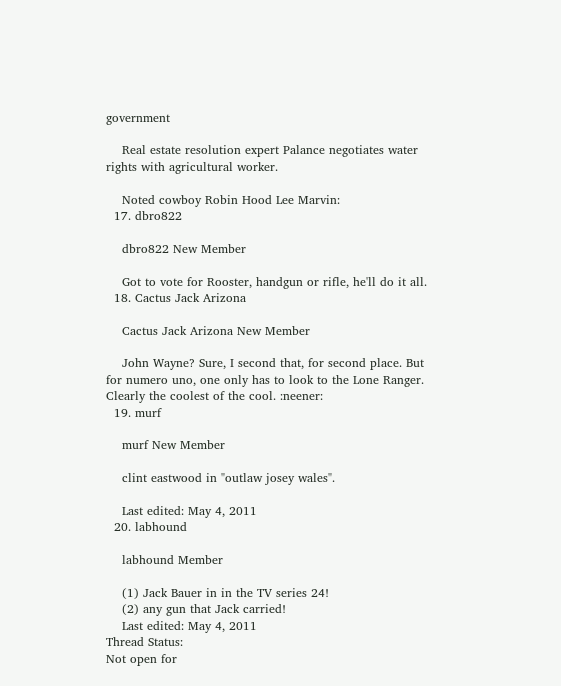government

    Real estate resolution expert Palance negotiates water rights with agricultural worker.

    Noted cowboy Robin Hood Lee Marvin:
  17. dbro822

    dbro822 New Member

    Got to vote for Rooster, handgun or rifle, he'll do it all.
  18. Cactus Jack Arizona

    Cactus Jack Arizona New Member

    John Wayne? Sure, I second that, for second place. But for numero uno, one only has to look to the Lone Ranger. Clearly the coolest of the cool. :neener:
  19. murf

    murf New Member

    clint eastwood in "outlaw josey wales".

    Last edited: May 4, 2011
  20. labhound

    labhound Member

    (1) Jack Bauer in in the TV series 24!
    (2) any gun that Jack carried!
    Last edited: May 4, 2011
Thread Status:
Not open for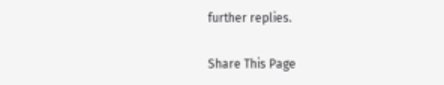further replies.

Share This Page